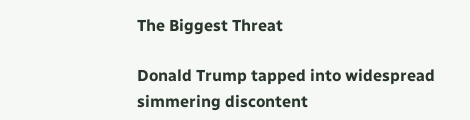The Biggest Threat

Donald Trump tapped into widespread simmering discontent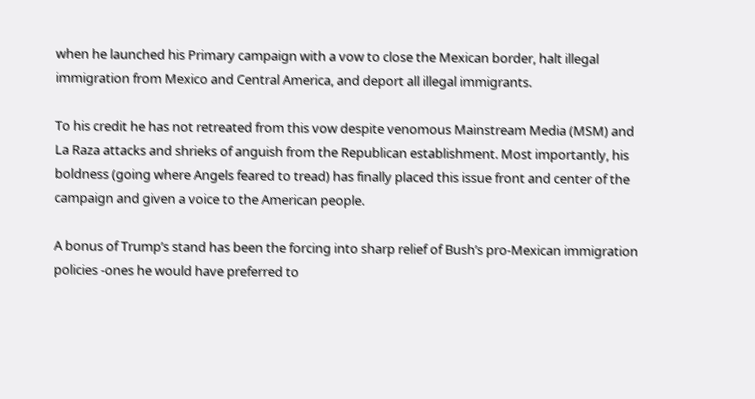when he launched his Primary campaign with a vow to close the Mexican border, halt illegal immigration from Mexico and Central America, and deport all illegal immigrants.

To his credit he has not retreated from this vow despite venomous Mainstream Media (MSM) and La Raza attacks and shrieks of anguish from the Republican establishment. Most importantly, his boldness (going where Angels feared to tread) has finally placed this issue front and center of the campaign and given a voice to the American people.

A bonus of Trump’s stand has been the forcing into sharp relief of Bush’s pro-Mexican immigration policies -ones he would have preferred to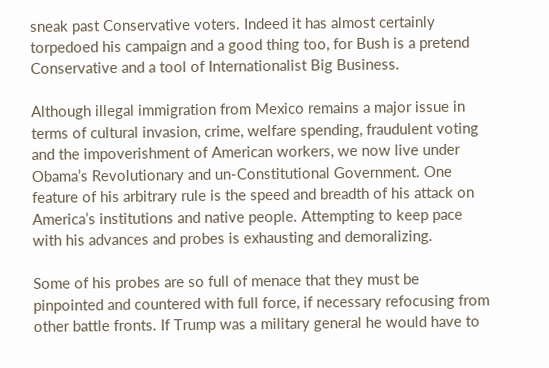sneak past Conservative voters. Indeed it has almost certainly torpedoed his campaign and a good thing too, for Bush is a pretend Conservative and a tool of Internationalist Big Business.

Although illegal immigration from Mexico remains a major issue in terms of cultural invasion, crime, welfare spending, fraudulent voting and the impoverishment of American workers, we now live under Obama’s Revolutionary and un-Constitutional Government. One feature of his arbitrary rule is the speed and breadth of his attack on America’s institutions and native people. Attempting to keep pace with his advances and probes is exhausting and demoralizing.

Some of his probes are so full of menace that they must be pinpointed and countered with full force, if necessary refocusing from other battle fronts. If Trump was a military general he would have to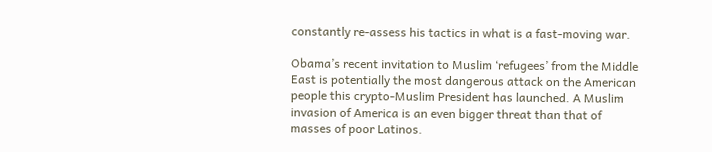constantly re-assess his tactics in what is a fast-moving war.

Obama’s recent invitation to Muslim ‘refugees’ from the Middle East is potentially the most dangerous attack on the American people this crypto-Muslim President has launched. A Muslim invasion of America is an even bigger threat than that of masses of poor Latinos.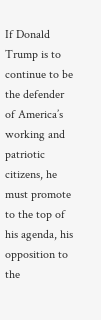If Donald Trump is to continue to be the defender of America’s working and patriotic citizens, he must promote to the top of his agenda, his opposition to the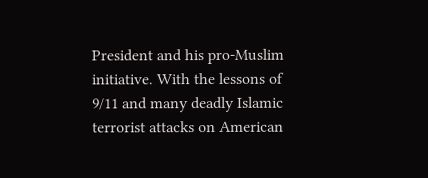President and his pro-Muslim initiative. With the lessons of 9/11 and many deadly Islamic terrorist attacks on American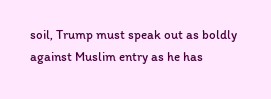soil, Trump must speak out as boldly against Muslim entry as he has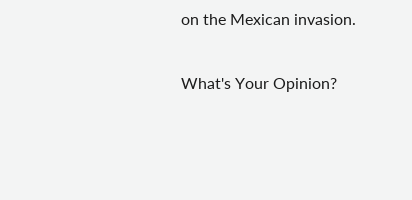on the Mexican invasion.

What's Your Opinion?